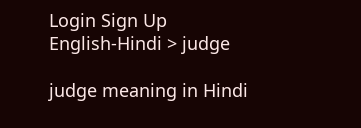Login Sign Up
English-Hindi > judge

judge meaning in Hindi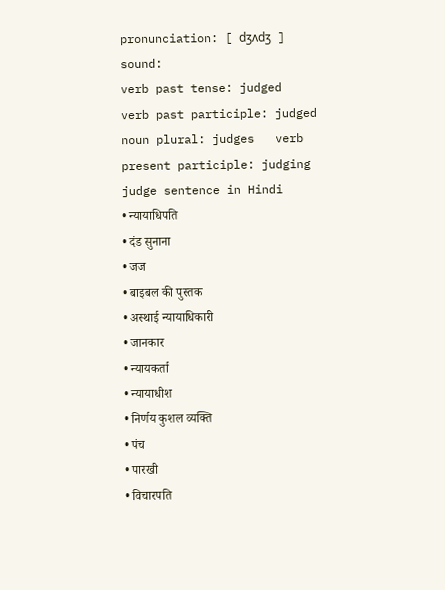pronunciation: [ dʒʌdʒ ]  sound:
verb past tense: judged   verb past participle: judged   noun plural: judges   verb present participle: judging
judge sentence in Hindi
• न्यायाधिपति
• दंड सुनाना
• जज
• बाइबल की पुस्तक
• अस्थाई न्यायाधिकारी
• जानकार
• न्यायकर्ता
• न्यायाधीश
• निर्णय कुशल व्यक्ति
• पंच
• पारखी
• विचारपति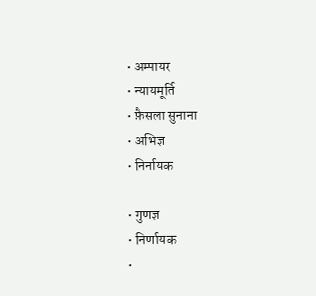• अम्पायर
• न्यायमूर्ति
• फ़ैसला सुनाना
• अभिज्ञ
• निर्नायक

• गुणज्ञ
• निर्णायक
•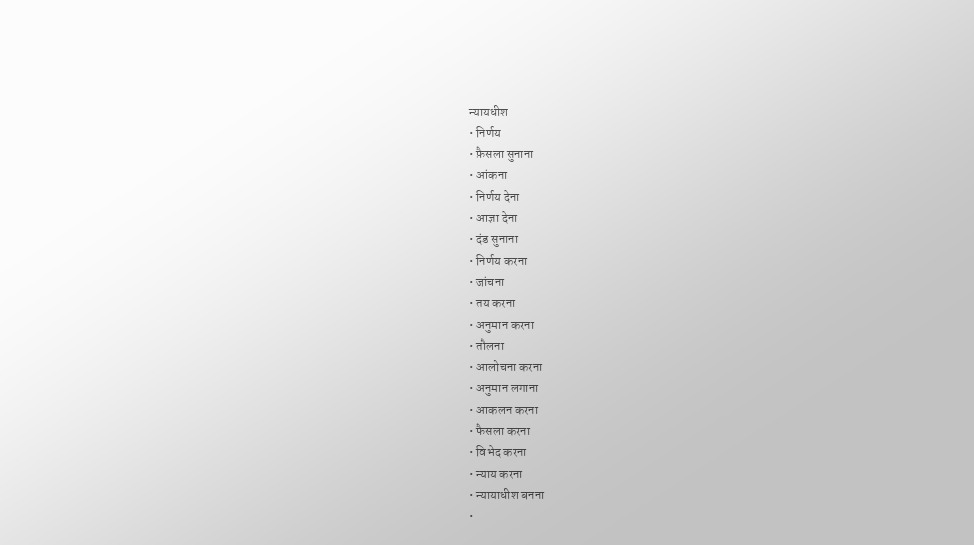न्यायधीश
• निर्णय
• फ़ैसला सुनाना
• आंकना
• निर्णय देना
• आज्ञा देना
• दंड सुनाना
• निर्णय करना
• जांचना
• तय करना
• अनुमान करना
• तौलना
• आलोचना करना
• अनुमान लगाना
• आकलन करना
• फैसला करना
• विभेद करना
• न्याय करना
• न्यायाधीश बनना
•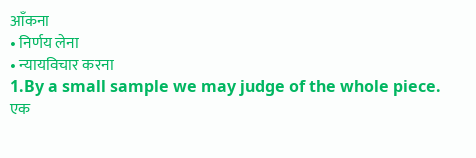आँकना
• निर्णय लेना
• न्यायविचार करना
1.By a small sample we may judge of the whole piece.
एक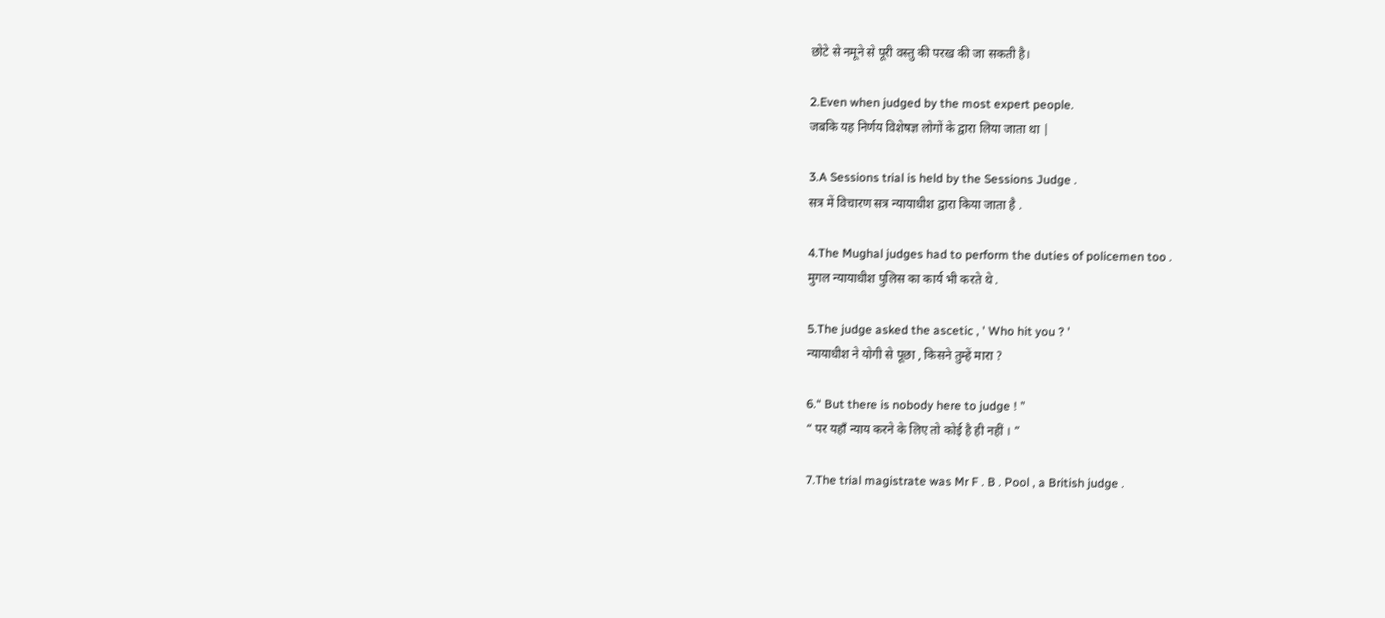छोटे से नमूने से पूरी वस्तु की परख की जा सकती है।

2.Even when judged by the most expert people.
जबकि यह निर्णय विशेषज्ञ लोगों के द्वारा लिया जाता था |

3.A Sessions trial is held by the Sessions Judge .
सत्र में विचारण सत्र न्यायाधीश द्वारा किया जाता है .

4.The Mughal judges had to perform the duties of policemen too .
मुगल न्यायाधीश पुलिस का कार्य भी करते थे .

5.The judge asked the ascetic , ' Who hit you ? '
न्यायाधीश ने योगी से पूछा , किसने तुम्हें मारा ?

6.“ But there is nobody here to judge ! ”
“ पर यहाँ न्याय करने के लिए तो कोई है ही नहीं । ”

7.The trial magistrate was Mr F . B . Pool , a British judge .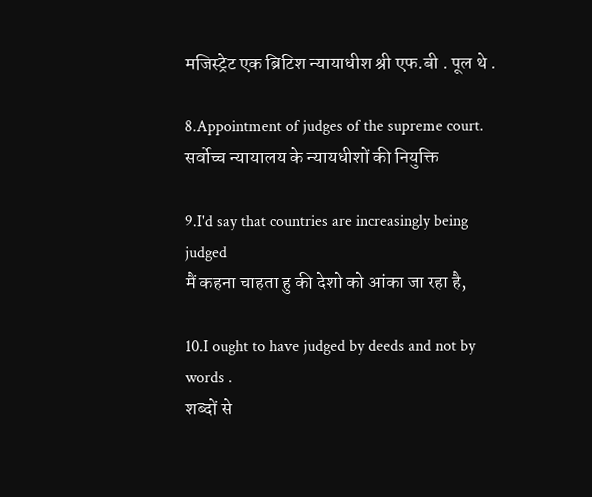मजिस्ट्रेट एक ब्रिटिश न्यायाधीश श्री एफ.बी . पूल थे .

8.Appointment of judges of the supreme court.
सर्वोच्च न्यायालय के न्यायधीशों की नियुक्ति

9.I'd say that countries are increasingly being judged
मैं कहना चाहता हु की देशो को आंका जा रहा है,

10.I ought to have judged by deeds and not by words .
शब्दों से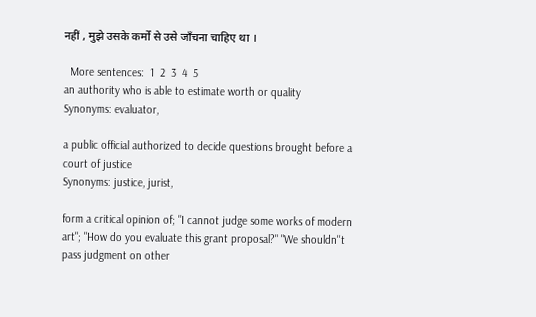नहीं , मुझे उसके कर्मों से उसे जाँचना चाहिए था ।

  More sentences:  1  2  3  4  5
an authority who is able to estimate worth or quality
Synonyms: evaluator,

a public official authorized to decide questions brought before a court of justice
Synonyms: justice, jurist,

form a critical opinion of; "I cannot judge some works of modern art"; "How do you evaluate this grant proposal?" "We shouldn''t pass judgment on other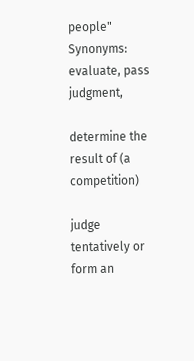people"
Synonyms: evaluate, pass judgment,

determine the result of (a competition)

judge tentatively or form an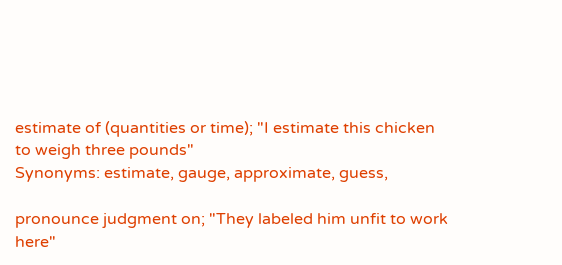estimate of (quantities or time); "I estimate this chicken to weigh three pounds"
Synonyms: estimate, gauge, approximate, guess,

pronounce judgment on; "They labeled him unfit to work here"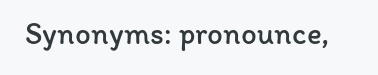Synonyms: pronounce,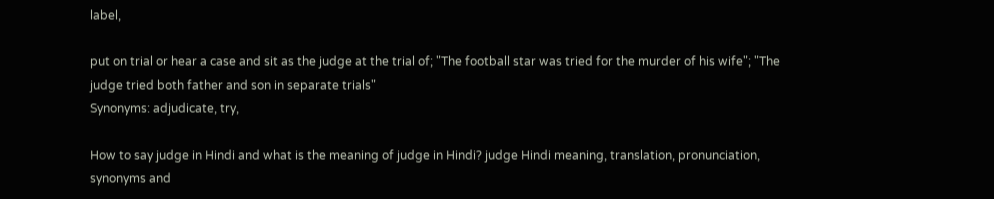label,

put on trial or hear a case and sit as the judge at the trial of; "The football star was tried for the murder of his wife"; "The judge tried both father and son in separate trials"
Synonyms: adjudicate, try,

How to say judge in Hindi and what is the meaning of judge in Hindi? judge Hindi meaning, translation, pronunciation, synonyms and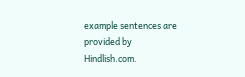example sentences are provided by Hindlish.com.